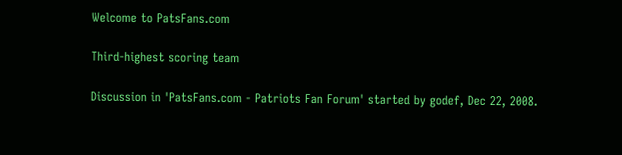Welcome to PatsFans.com

Third-highest scoring team

Discussion in 'PatsFans.com - Patriots Fan Forum' started by godef, Dec 22, 2008.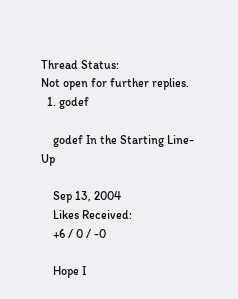Thread Status:
Not open for further replies.
  1. godef

    godef In the Starting Line-Up

    Sep 13, 2004
    Likes Received:
    +6 / 0 / -0

    Hope I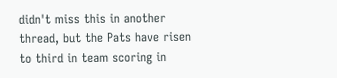didn't miss this in another thread, but the Pats have risen to third in team scoring in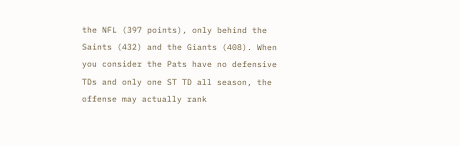the NFL (397 points), only behind the Saints (432) and the Giants (408). When you consider the Pats have no defensive TDs and only one ST TD all season, the offense may actually rank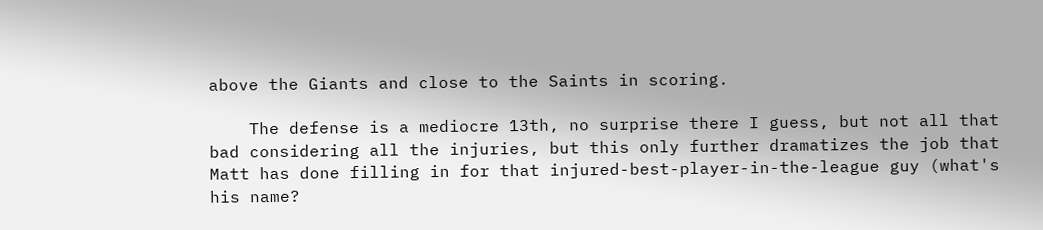above the Giants and close to the Saints in scoring.

    The defense is a mediocre 13th, no surprise there I guess, but not all that bad considering all the injuries, but this only further dramatizes the job that Matt has done filling in for that injured-best-player-in-the-league guy (what's his name?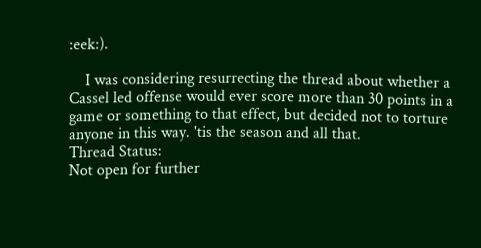:eek:).

    I was considering resurrecting the thread about whether a Cassel led offense would ever score more than 30 points in a game or something to that effect, but decided not to torture anyone in this way. 'tis the season and all that.
Thread Status:
Not open for further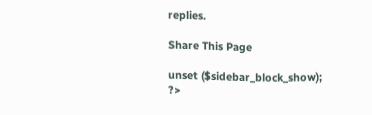replies.

Share This Page

unset ($sidebar_block_show); ?>